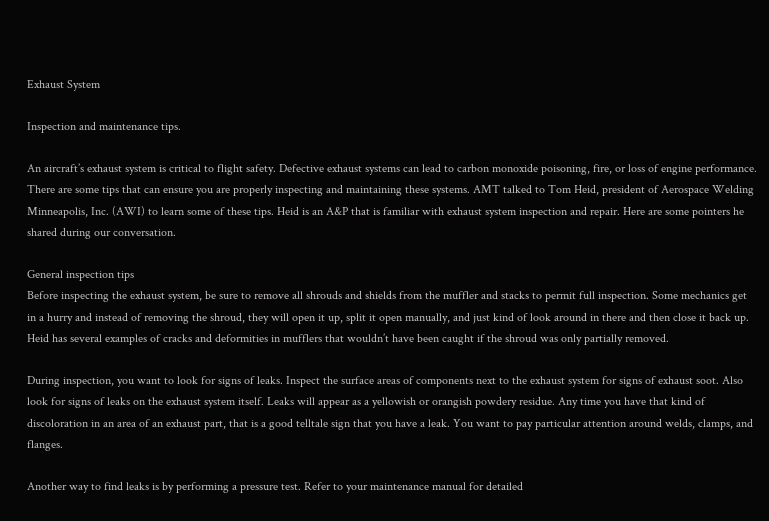Exhaust System

Inspection and maintenance tips.

An aircraft’s exhaust system is critical to flight safety. Defective exhaust systems can lead to carbon monoxide poisoning, fire, or loss of engine performance. There are some tips that can ensure you are properly inspecting and maintaining these systems. AMT talked to Tom Heid, president of Aerospace Welding Minneapolis, Inc. (AWI) to learn some of these tips. Heid is an A&P that is familiar with exhaust system inspection and repair. Here are some pointers he shared during our conversation.

General inspection tips
Before inspecting the exhaust system, be sure to remove all shrouds and shields from the muffler and stacks to permit full inspection. Some mechanics get in a hurry and instead of removing the shroud, they will open it up, split it open manually, and just kind of look around in there and then close it back up. Heid has several examples of cracks and deformities in mufflers that wouldn’t have been caught if the shroud was only partially removed.

During inspection, you want to look for signs of leaks. Inspect the surface areas of components next to the exhaust system for signs of exhaust soot. Also look for signs of leaks on the exhaust system itself. Leaks will appear as a yellowish or orangish powdery residue. Any time you have that kind of discoloration in an area of an exhaust part, that is a good telltale sign that you have a leak. You want to pay particular attention around welds, clamps, and flanges.

Another way to find leaks is by performing a pressure test. Refer to your maintenance manual for detailed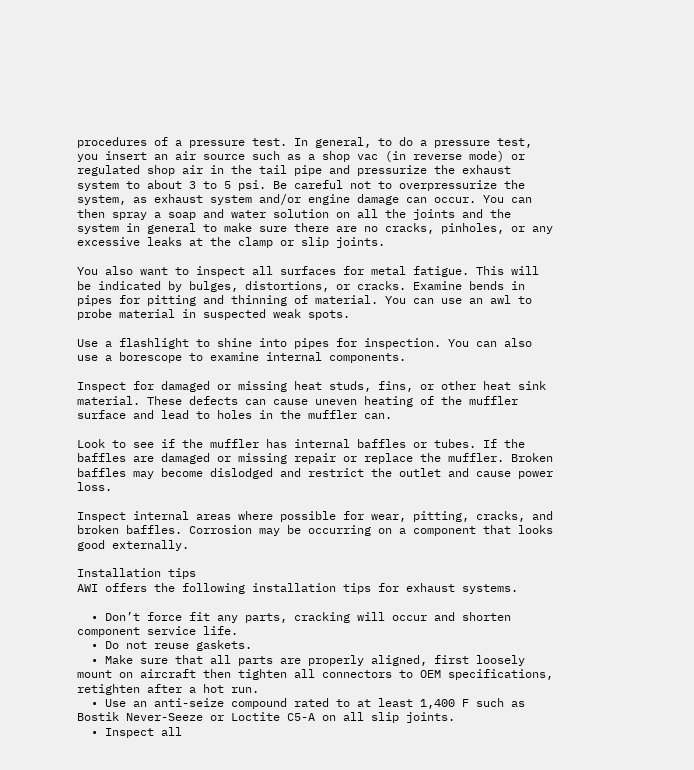procedures of a pressure test. In general, to do a pressure test, you insert an air source such as a shop vac (in reverse mode) or regulated shop air in the tail pipe and pressurize the exhaust system to about 3 to 5 psi. Be careful not to overpressurize the system, as exhaust system and/or engine damage can occur. You can then spray a soap and water solution on all the joints and the system in general to make sure there are no cracks, pinholes, or any excessive leaks at the clamp or slip joints.

You also want to inspect all surfaces for metal fatigue. This will be indicated by bulges, distortions, or cracks. Examine bends in pipes for pitting and thinning of material. You can use an awl to probe material in suspected weak spots.

Use a flashlight to shine into pipes for inspection. You can also use a borescope to examine internal components.

Inspect for damaged or missing heat studs, fins, or other heat sink material. These defects can cause uneven heating of the muffler surface and lead to holes in the muffler can.

Look to see if the muffler has internal baffles or tubes. If the baffles are damaged or missing repair or replace the muffler. Broken baffles may become dislodged and restrict the outlet and cause power loss.

Inspect internal areas where possible for wear, pitting, cracks, and broken baffles. Corrosion may be occurring on a component that looks good externally.

Installation tips
AWI offers the following installation tips for exhaust systems.

  • Don’t force fit any parts, cracking will occur and shorten component service life.
  • Do not reuse gaskets.
  • Make sure that all parts are properly aligned, first loosely mount on aircraft then tighten all connectors to OEM specifications, retighten after a hot run.
  • Use an anti-seize compound rated to at least 1,400 F such as Bostik Never-Seeze or Loctite C5-A on all slip joints.
  • Inspect all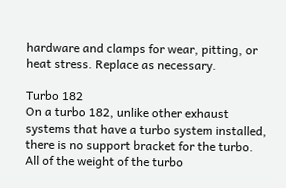hardware and clamps for wear, pitting, or heat stress. Replace as necessary.

Turbo 182
On a turbo 182, unlike other exhaust systems that have a turbo system installed, there is no support bracket for the turbo. All of the weight of the turbo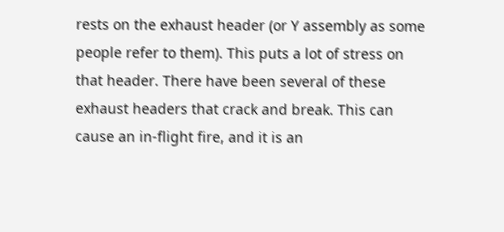rests on the exhaust header (or Y assembly as some people refer to them). This puts a lot of stress on that header. There have been several of these exhaust headers that crack and break. This can cause an in-flight fire, and it is an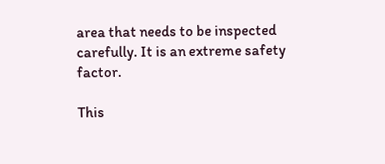area that needs to be inspected carefully. It is an extreme safety factor.

This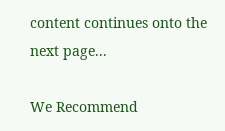content continues onto the next page...

We Recommend